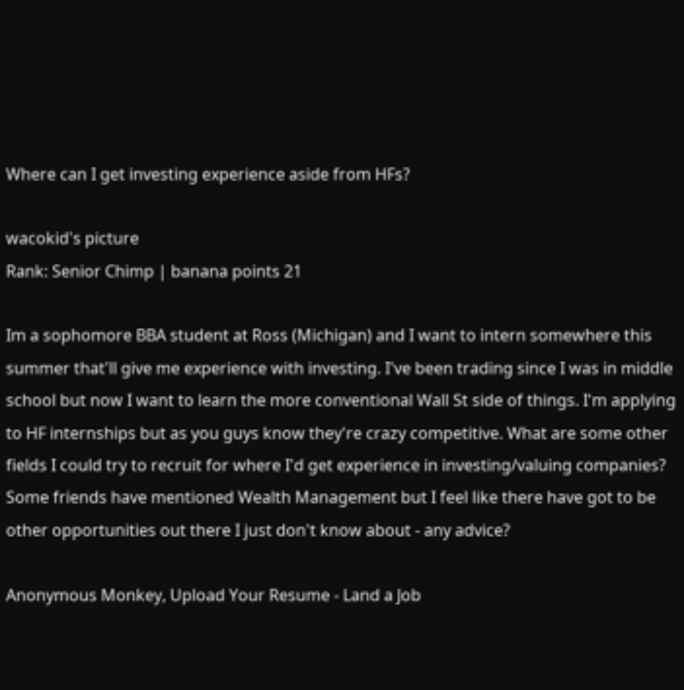Where can I get investing experience aside from HFs?

wacokid's picture
Rank: Senior Chimp | banana points 21

Im a sophomore BBA student at Ross (Michigan) and I want to intern somewhere this summer that'll give me experience with investing. I've been trading since I was in middle school but now I want to learn the more conventional Wall St side of things. I'm applying to HF internships but as you guys know they're crazy competitive. What are some other fields I could try to recruit for where I'd get experience in investing/valuing companies? Some friends have mentioned Wealth Management but I feel like there have got to be other opportunities out there I just don't know about - any advice?

Anonymous Monkey, Upload Your Resume - Land a Job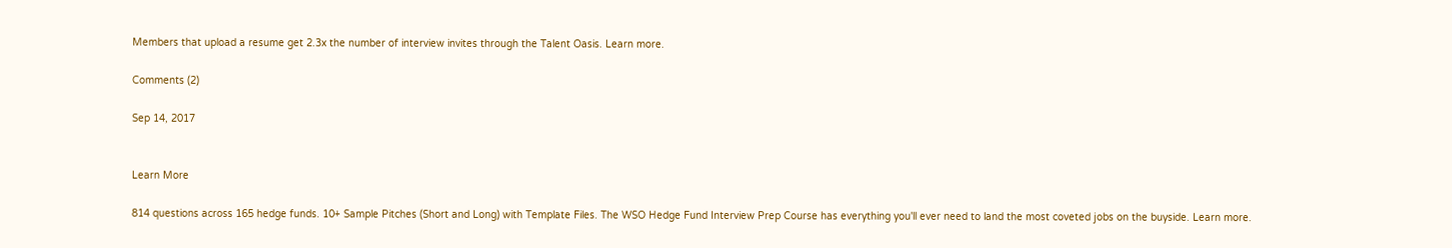Members that upload a resume get 2.3x the number of interview invites through the Talent Oasis. Learn more.

Comments (2)

Sep 14, 2017


Learn More

814 questions across 165 hedge funds. 10+ Sample Pitches (Short and Long) with Template Files. The WSO Hedge Fund Interview Prep Course has everything you'll ever need to land the most coveted jobs on the buyside. Learn more.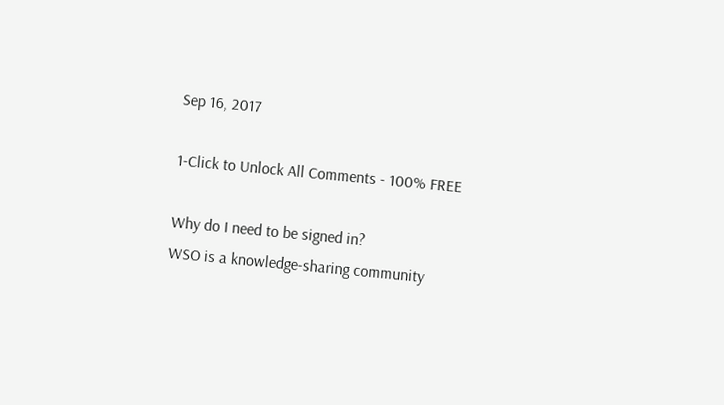Sep 16, 2017

1-Click to Unlock All Comments - 100% FREE

Why do I need to be signed in?
WSO is a knowledge-sharing community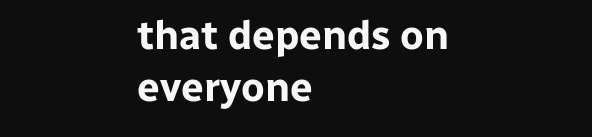that depends on everyone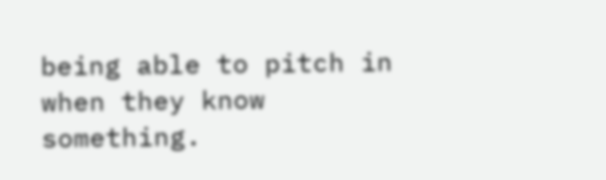being able to pitch in when they know something.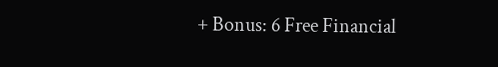+ Bonus: 6 Free Financial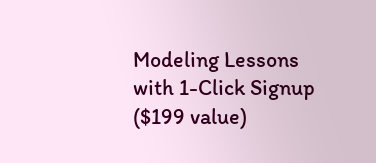Modeling Lessons with 1-Click Signup ($199 value)